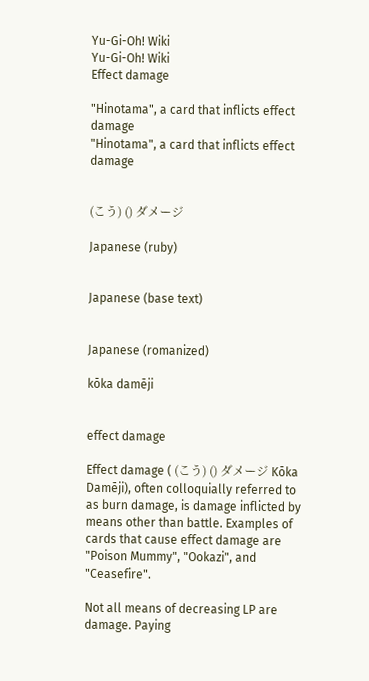Yu-Gi-Oh! Wiki
Yu-Gi-Oh! Wiki
Effect damage

"Hinotama", a card that inflicts effect damage
"Hinotama", a card that inflicts effect damage


(こう) () ダメージ

Japanese (ruby)


Japanese (base text)


Japanese (romanized)

kōka damēji


effect damage

Effect damage ( (こう) () ダメージ Kōka Damēji), often colloquially referred to as burn damage, is damage inflicted by means other than battle. Examples of cards that cause effect damage are "Poison Mummy", "Ookazi", and "Ceasefire".

Not all means of decreasing LP are damage. Paying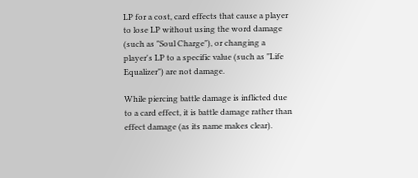LP for a cost, card effects that cause a player to lose LP without using the word damage (such as "Soul Charge"), or changing a player's LP to a specific value (such as "Life Equalizer") are not damage.

While piercing battle damage is inflicted due to a card effect, it is battle damage rather than effect damage (as its name makes clear).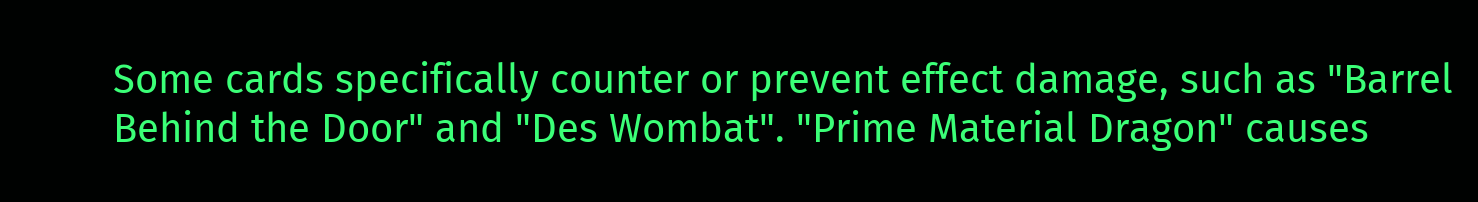Some cards specifically counter or prevent effect damage, such as "Barrel Behind the Door" and "Des Wombat". "Prime Material Dragon" causes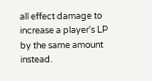all effect damage to increase a player's LP by the same amount instead.